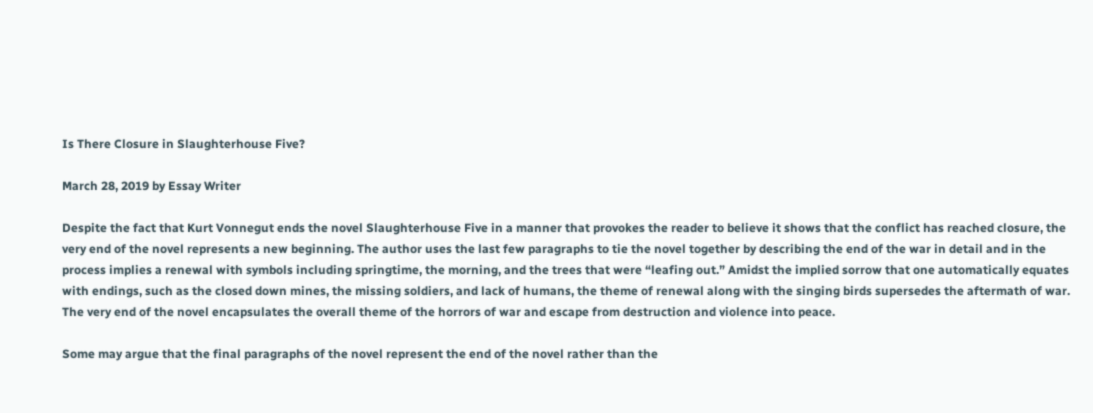Is There Closure in Slaughterhouse Five?

March 28, 2019 by Essay Writer

Despite the fact that Kurt Vonnegut ends the novel Slaughterhouse Five in a manner that provokes the reader to believe it shows that the conflict has reached closure, the very end of the novel represents a new beginning. The author uses the last few paragraphs to tie the novel together by describing the end of the war in detail and in the process implies a renewal with symbols including springtime, the morning, and the trees that were “leafing out.” Amidst the implied sorrow that one automatically equates with endings, such as the closed down mines, the missing soldiers, and lack of humans, the theme of renewal along with the singing birds supersedes the aftermath of war. The very end of the novel encapsulates the overall theme of the horrors of war and escape from destruction and violence into peace.

Some may argue that the final paragraphs of the novel represent the end of the novel rather than the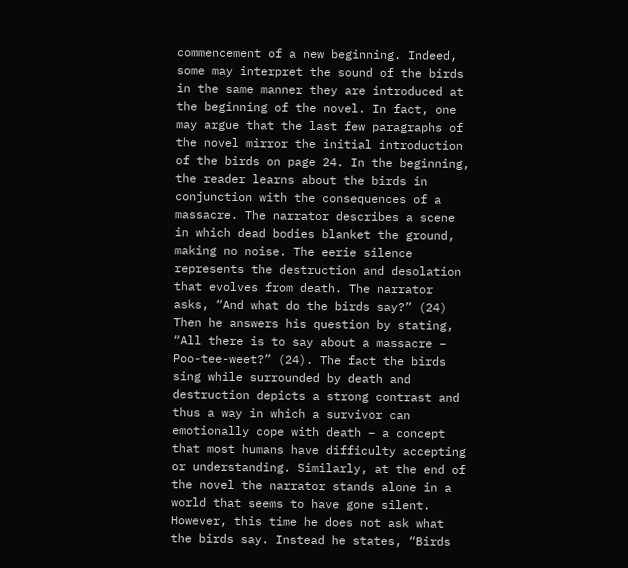commencement of a new beginning. Indeed, some may interpret the sound of the birds in the same manner they are introduced at the beginning of the novel. In fact, one may argue that the last few paragraphs of the novel mirror the initial introduction of the birds on page 24. In the beginning, the reader learns about the birds in conjunction with the consequences of a massacre. The narrator describes a scene in which dead bodies blanket the ground, making no noise. The eerie silence represents the destruction and desolation that evolves from death. The narrator asks, “And what do the birds say?” (24) Then he answers his question by stating, “All there is to say about a massacre – Poo-tee-weet?” (24). The fact the birds sing while surrounded by death and destruction depicts a strong contrast and thus a way in which a survivor can emotionally cope with death – a concept that most humans have difficulty accepting or understanding. Similarly, at the end of the novel the narrator stands alone in a world that seems to have gone silent. However, this time he does not ask what the birds say. Instead he states, “Birds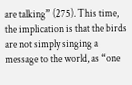are talking” (275). This time, the implication is that the birds are not simply singing a message to the world, as “one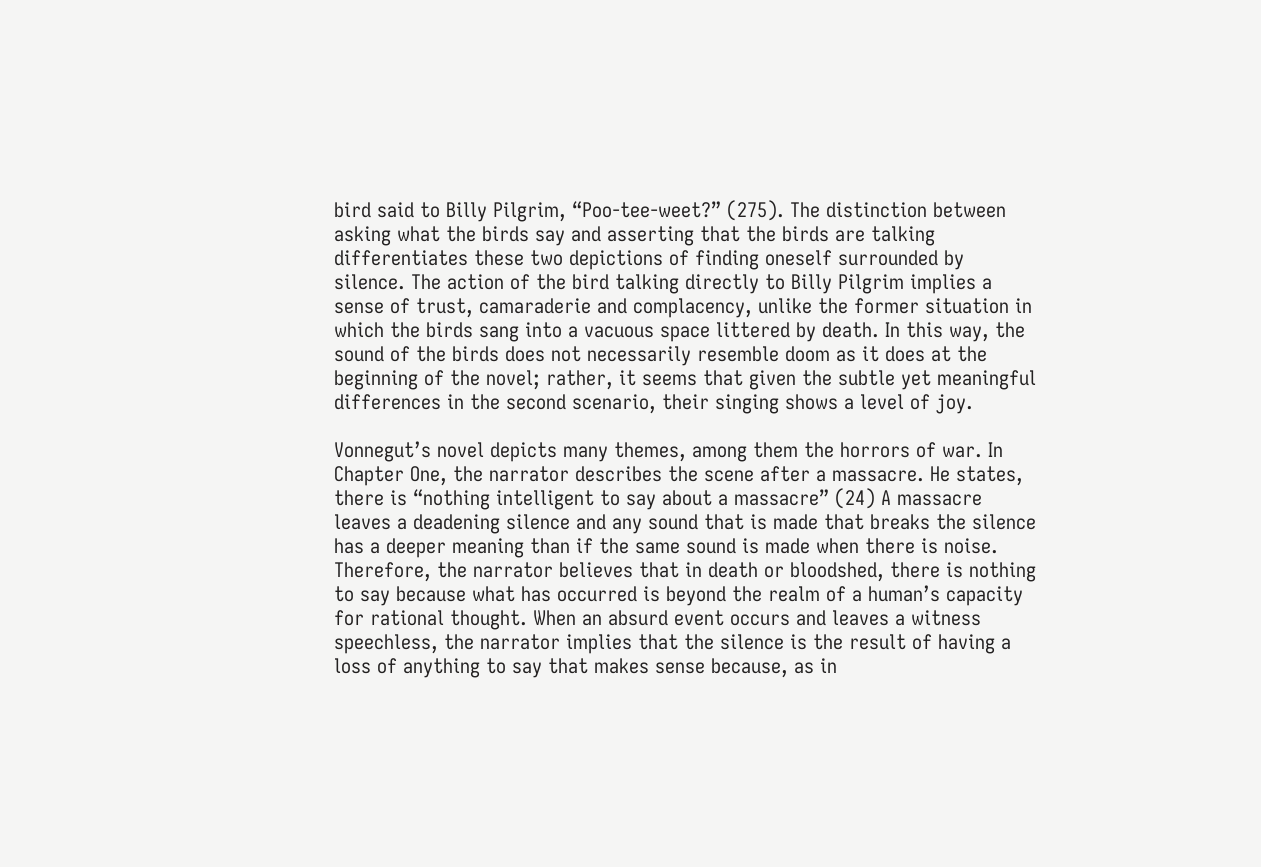bird said to Billy Pilgrim, “Poo-tee-weet?” (275). The distinction between asking what the birds say and asserting that the birds are talking differentiates these two depictions of finding oneself surrounded by silence. The action of the bird talking directly to Billy Pilgrim implies a sense of trust, camaraderie and complacency, unlike the former situation in which the birds sang into a vacuous space littered by death. In this way, the sound of the birds does not necessarily resemble doom as it does at the beginning of the novel; rather, it seems that given the subtle yet meaningful differences in the second scenario, their singing shows a level of joy.

Vonnegut’s novel depicts many themes, among them the horrors of war. In Chapter One, the narrator describes the scene after a massacre. He states, there is “nothing intelligent to say about a massacre” (24) A massacre leaves a deadening silence and any sound that is made that breaks the silence has a deeper meaning than if the same sound is made when there is noise. Therefore, the narrator believes that in death or bloodshed, there is nothing to say because what has occurred is beyond the realm of a human’s capacity for rational thought. When an absurd event occurs and leaves a witness speechless, the narrator implies that the silence is the result of having a loss of anything to say that makes sense because, as in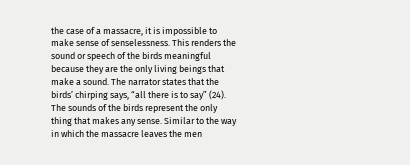the case of a massacre, it is impossible to make sense of senselessness. This renders the sound or speech of the birds meaningful because they are the only living beings that make a sound. The narrator states that the birds’ chirping says, “all there is to say” (24). The sounds of the birds represent the only thing that makes any sense. Similar to the way in which the massacre leaves the men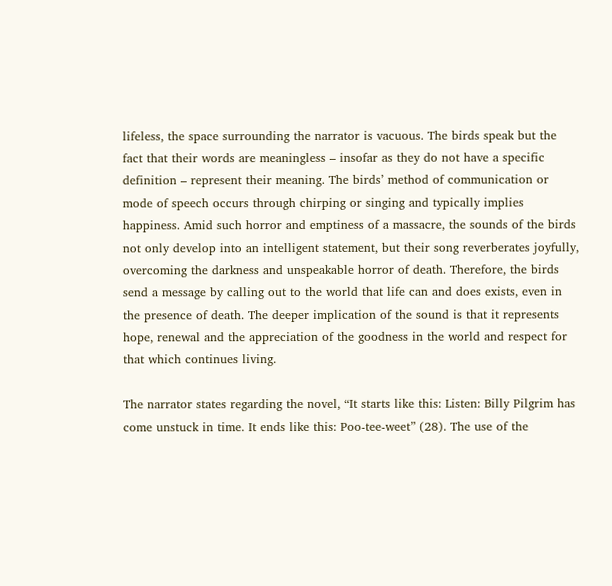lifeless, the space surrounding the narrator is vacuous. The birds speak but the fact that their words are meaningless – insofar as they do not have a specific definition – represent their meaning. The birds’ method of communication or mode of speech occurs through chirping or singing and typically implies happiness. Amid such horror and emptiness of a massacre, the sounds of the birds not only develop into an intelligent statement, but their song reverberates joyfully, overcoming the darkness and unspeakable horror of death. Therefore, the birds send a message by calling out to the world that life can and does exists, even in the presence of death. The deeper implication of the sound is that it represents hope, renewal and the appreciation of the goodness in the world and respect for that which continues living.

The narrator states regarding the novel, “It starts like this: Listen: Billy Pilgrim has come unstuck in time. It ends like this: Poo-tee-weet” (28). The use of the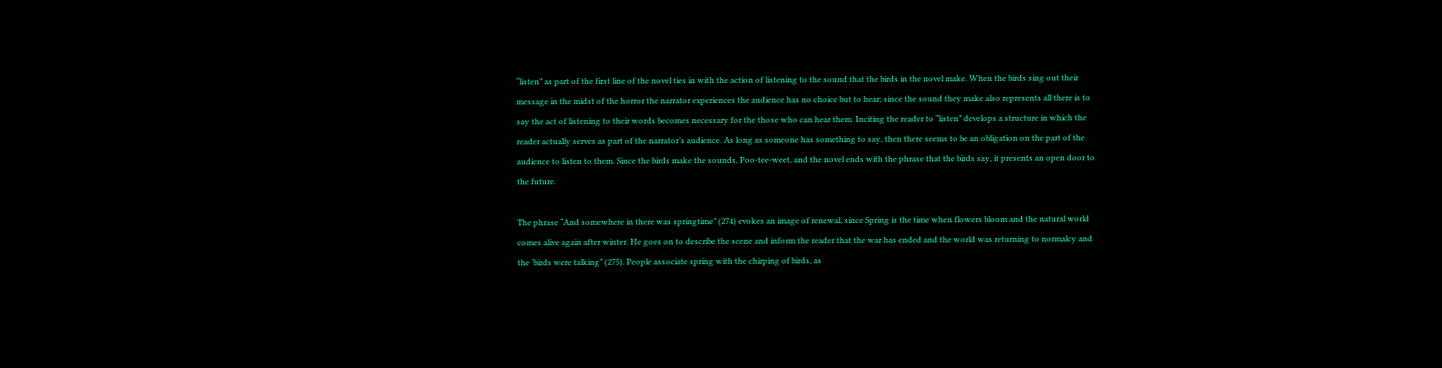“listen” as part of the first line of the novel ties in with the action of listening to the sound that the birds in the novel make. When the birds sing out their message in the midst of the horror the narrator experiences the audience has no choice but to hear; since the sound they make also represents all there is to say the act of listening to their words becomes necessary for the those who can hear them. Inciting the reader to “listen” develops a structure in which the reader actually serves as part of the narrator’s audience. As long as someone has something to say, then there seems to be an obligation on the part of the audience to listen to them. Since the birds make the sounds, Poo-tee-weet, and the novel ends with the phrase that the birds say, it presents an open door to the future.

The phrase “And somewhere in there was springtime” (274) evokes an image of renewal, since Spring is the time when flowers bloom and the natural world comes alive again after winter. He goes on to describe the scene and inform the reader that the war has ended and the world was returning to normalcy and the ‘birds were talking” (275). People associate spring with the chirping of birds, as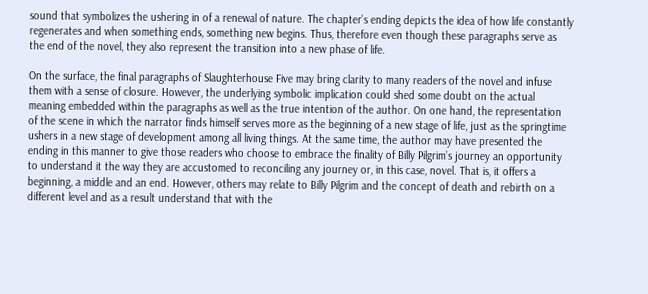sound that symbolizes the ushering in of a renewal of nature. The chapter’s ending depicts the idea of how life constantly regenerates and when something ends, something new begins. Thus, therefore even though these paragraphs serve as the end of the novel, they also represent the transition into a new phase of life.

On the surface, the final paragraphs of Slaughterhouse Five may bring clarity to many readers of the novel and infuse them with a sense of closure. However, the underlying symbolic implication could shed some doubt on the actual meaning embedded within the paragraphs as well as the true intention of the author. On one hand, the representation of the scene in which the narrator finds himself serves more as the beginning of a new stage of life, just as the springtime ushers in a new stage of development among all living things. At the same time, the author may have presented the ending in this manner to give those readers who choose to embrace the finality of Billy Pilgrim’s journey an opportunity to understand it the way they are accustomed to reconciling any journey or, in this case, novel. That is, it offers a beginning, a middle and an end. However, others may relate to Billy Pilgrim and the concept of death and rebirth on a different level and as a result understand that with the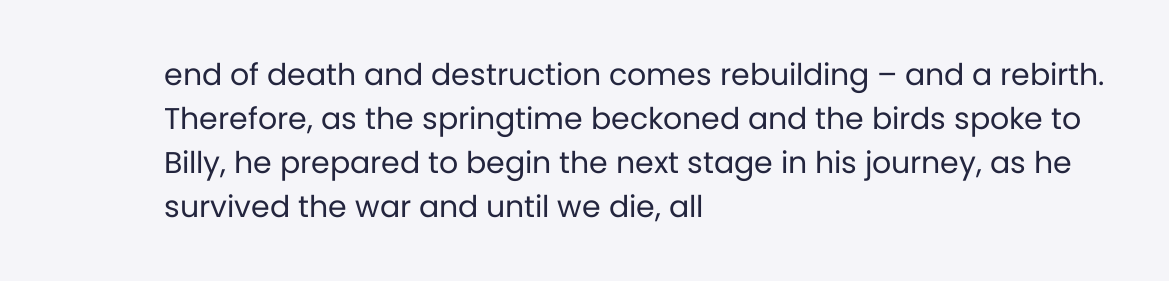end of death and destruction comes rebuilding – and a rebirth. Therefore, as the springtime beckoned and the birds spoke to Billy, he prepared to begin the next stage in his journey, as he survived the war and until we die, all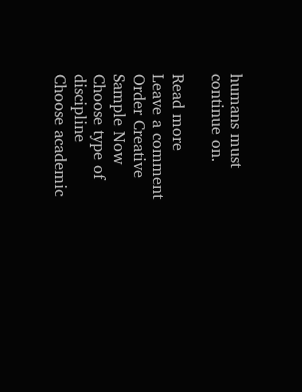humans must continue on.

Read more
Leave a comment
Order Creative Sample Now
Choose type of discipline
Choose academic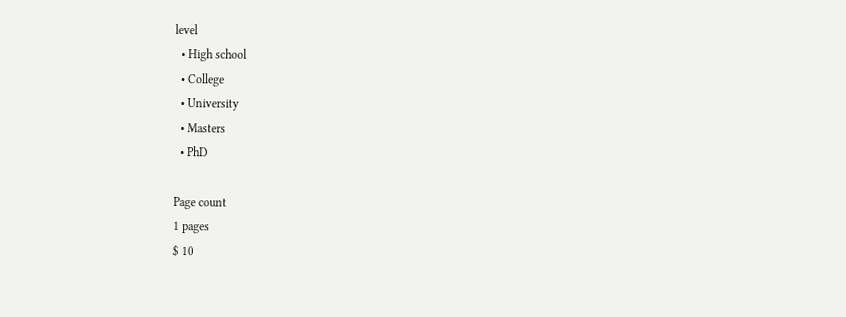level
  • High school
  • College
  • University
  • Masters
  • PhD

Page count
1 pages
$ 10